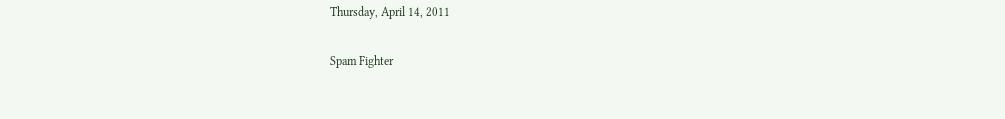Thursday, April 14, 2011

Spam Fighter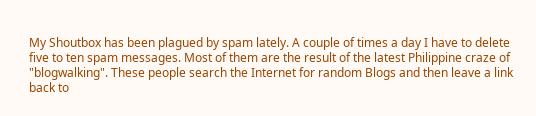My Shoutbox has been plagued by spam lately. A couple of times a day I have to delete five to ten spam messages. Most of them are the result of the latest Philippine craze of  "blogwalking". These people search the Internet for random Blogs and then leave a link back to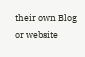their own Blog or website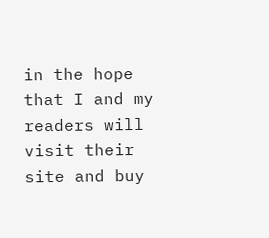in the hope that I and my readers will visit their site and buy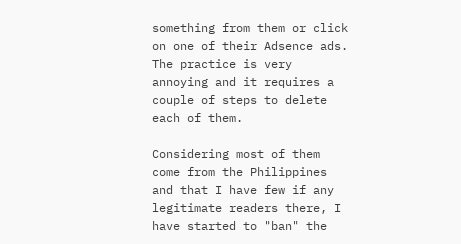something from them or click on one of their Adsence ads. The practice is very annoying and it requires a couple of steps to delete each of them.

Considering most of them come from the Philippines and that I have few if any legitimate readers there, I have started to "ban" the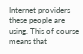Internet providers these people are using. This of course means that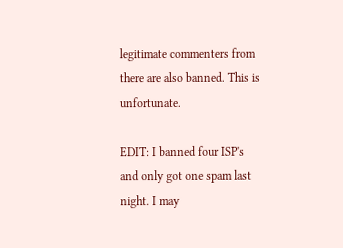legitimate commenters from there are also banned. This is unfortunate.

EDIT: I banned four ISP's and only got one spam last night. I may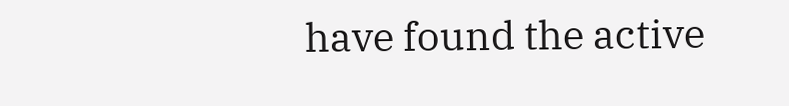have found the active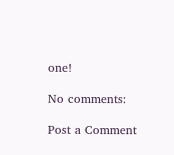one!

No comments:

Post a Comment